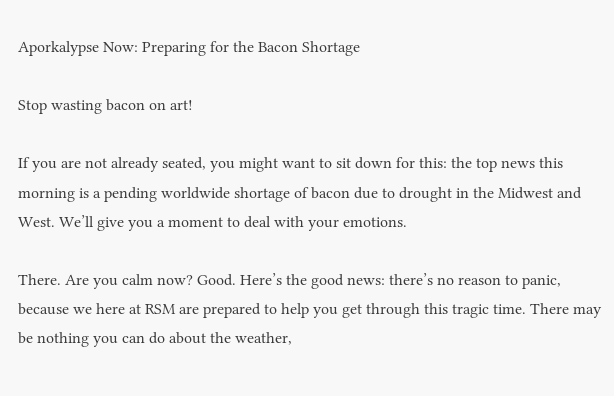Aporkalypse Now: Preparing for the Bacon Shortage

Stop wasting bacon on art!

If you are not already seated, you might want to sit down for this: the top news this morning is a pending worldwide shortage of bacon due to drought in the Midwest and West. We’ll give you a moment to deal with your emotions.

There. Are you calm now? Good. Here’s the good news: there’s no reason to panic, because we here at RSM are prepared to help you get through this tragic time. There may be nothing you can do about the weather,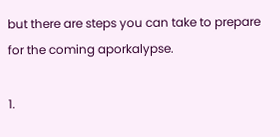but there are steps you can take to prepare for the coming aporkalypse.

1.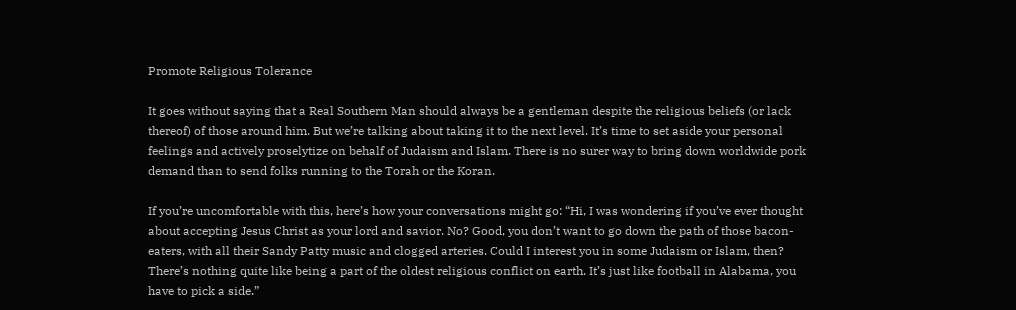Promote Religious Tolerance

It goes without saying that a Real Southern Man should always be a gentleman despite the religious beliefs (or lack thereof) of those around him. But we’re talking about taking it to the next level. It’s time to set aside your personal feelings and actively proselytize on behalf of Judaism and Islam. There is no surer way to bring down worldwide pork demand than to send folks running to the Torah or the Koran.

If you’re uncomfortable with this, here’s how your conversations might go: “Hi, I was wondering if you’ve ever thought about accepting Jesus Christ as your lord and savior. No? Good, you don’t want to go down the path of those bacon-eaters, with all their Sandy Patty music and clogged arteries. Could I interest you in some Judaism or Islam, then? There’s nothing quite like being a part of the oldest religious conflict on earth. It’s just like football in Alabama, you have to pick a side.”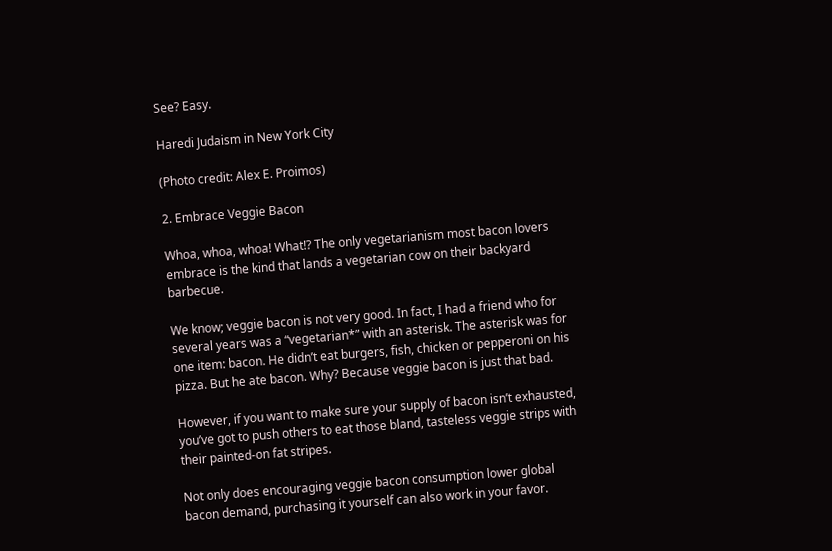See? Easy.

Haredi Judaism in New York City

(Photo credit: Alex E. Proimos)

2. Embrace Veggie Bacon

Whoa, whoa, whoa! What!? The only vegetarianism most bacon lovers embrace is the kind that lands a vegetarian cow on their backyard barbecue.

We know; veggie bacon is not very good. In fact, I had a friend who for several years was a “vegetarian*” with an asterisk. The asterisk was for one item: bacon. He didn’t eat burgers, fish, chicken or pepperoni on his pizza. But he ate bacon. Why? Because veggie bacon is just that bad.

However, if you want to make sure your supply of bacon isn’t exhausted, you’ve got to push others to eat those bland, tasteless veggie strips with their painted-on fat stripes.

Not only does encouraging veggie bacon consumption lower global bacon demand, purchasing it yourself can also work in your favor.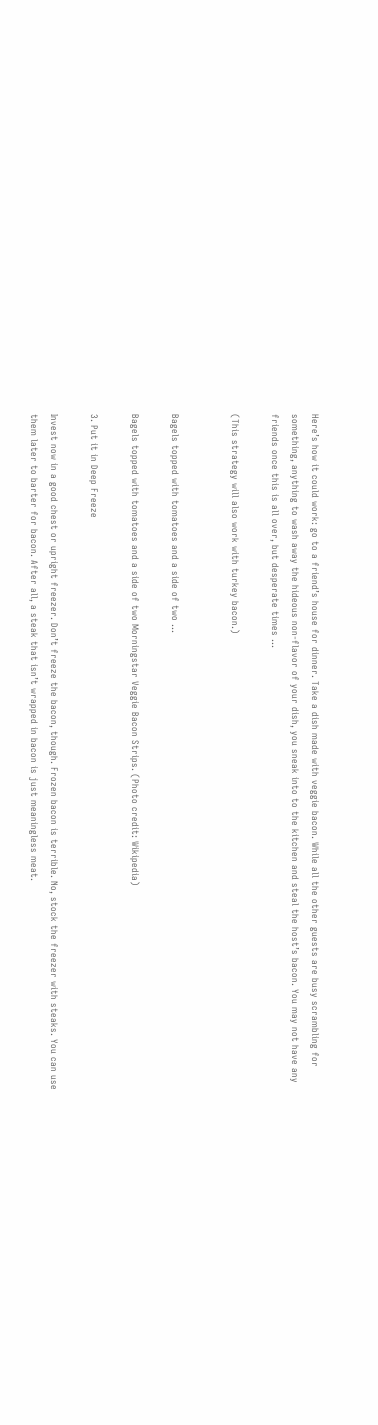Here’s how it could work: go to a friend’s house for dinner. Take a dish made with veggie bacon. While all the other guests are busy scrambling for something, anything to wash away the hideous non-flavor of your dish, you sneak into to the kitchen and steal the host’s bacon. You may not have any friends once this is all over, but desperate times …

(This strategy will also work with turkey bacon.)


Bagels topped with tomatoes and a side of two ...

Bagels topped with tomatoes and a side of two Morningstar Veggie Bacon Strips. (Photo credit: Wikipedia)

3. Put it in Deep Freeze

Invest now in a good chest or upright freezer. Don’t freeze the bacon, though. Frozen bacon is terrible. No, stock the freezer with steaks. You can use them later to barter for bacon. After all, a steak that isn’t wrapped in bacon is just meaningless meat.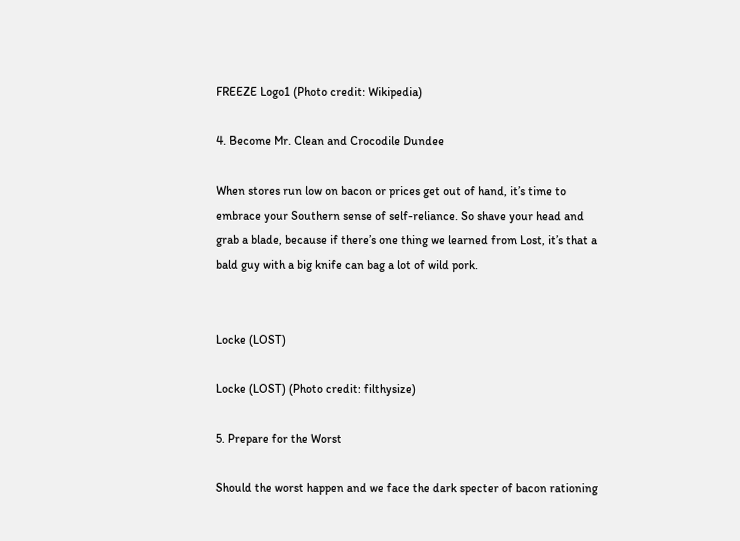FREEZE Logo1 (Photo credit: Wikipedia)

4. Become Mr. Clean and Crocodile Dundee

When stores run low on bacon or prices get out of hand, it’s time to embrace your Southern sense of self-reliance. So shave your head and grab a blade, because if there’s one thing we learned from Lost, it’s that a bald guy with a big knife can bag a lot of wild pork.


Locke (LOST)

Locke (LOST) (Photo credit: filthysize)

5. Prepare for the Worst

Should the worst happen and we face the dark specter of bacon rationing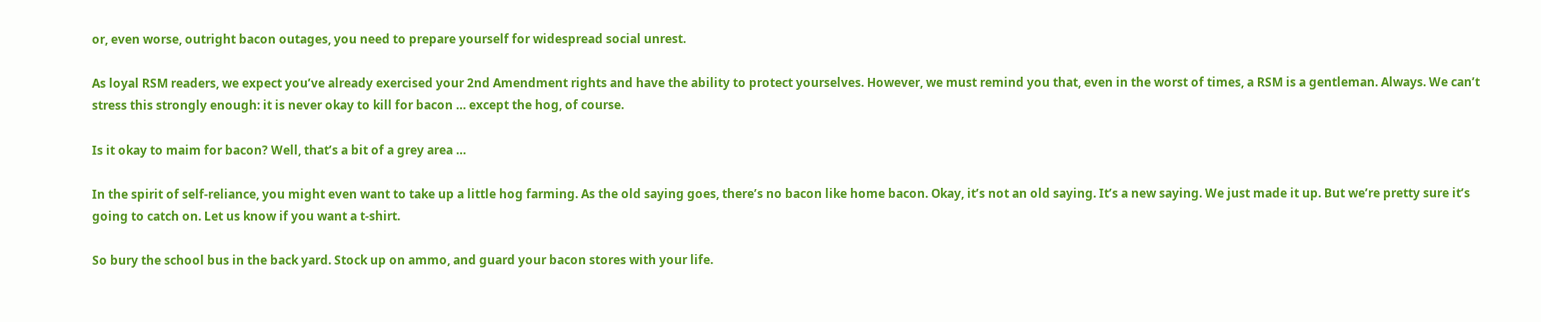or, even worse, outright bacon outages, you need to prepare yourself for widespread social unrest.

As loyal RSM readers, we expect you’ve already exercised your 2nd Amendment rights and have the ability to protect yourselves. However, we must remind you that, even in the worst of times, a RSM is a gentleman. Always. We can’t stress this strongly enough: it is never okay to kill for bacon … except the hog, of course.

Is it okay to maim for bacon? Well, that’s a bit of a grey area …

In the spirit of self-reliance, you might even want to take up a little hog farming. As the old saying goes, there’s no bacon like home bacon. Okay, it’s not an old saying. It’s a new saying. We just made it up. But we’re pretty sure it’s going to catch on. Let us know if you want a t-shirt.

So bury the school bus in the back yard. Stock up on ammo, and guard your bacon stores with your life.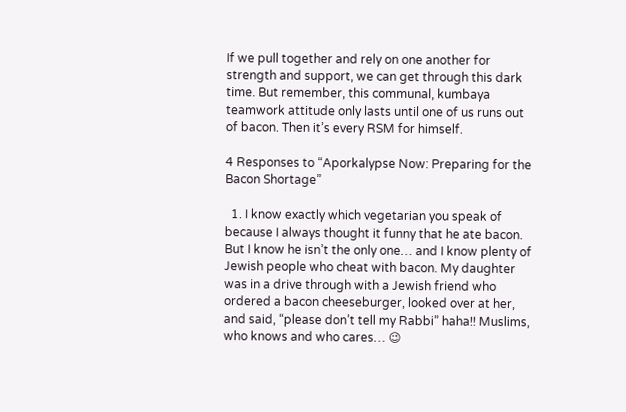If we pull together and rely on one another for strength and support, we can get through this dark time. But remember, this communal, kumbaya teamwork attitude only lasts until one of us runs out of bacon. Then it’s every RSM for himself.

4 Responses to “Aporkalypse Now: Preparing for the Bacon Shortage”

  1. I know exactly which vegetarian you speak of because I always thought it funny that he ate bacon. But I know he isn’t the only one… and I know plenty of Jewish people who cheat with bacon. My daughter was in a drive through with a Jewish friend who ordered a bacon cheeseburger, looked over at her, and said, “please don’t tell my Rabbi” haha!! Muslims, who knows and who cares… 😉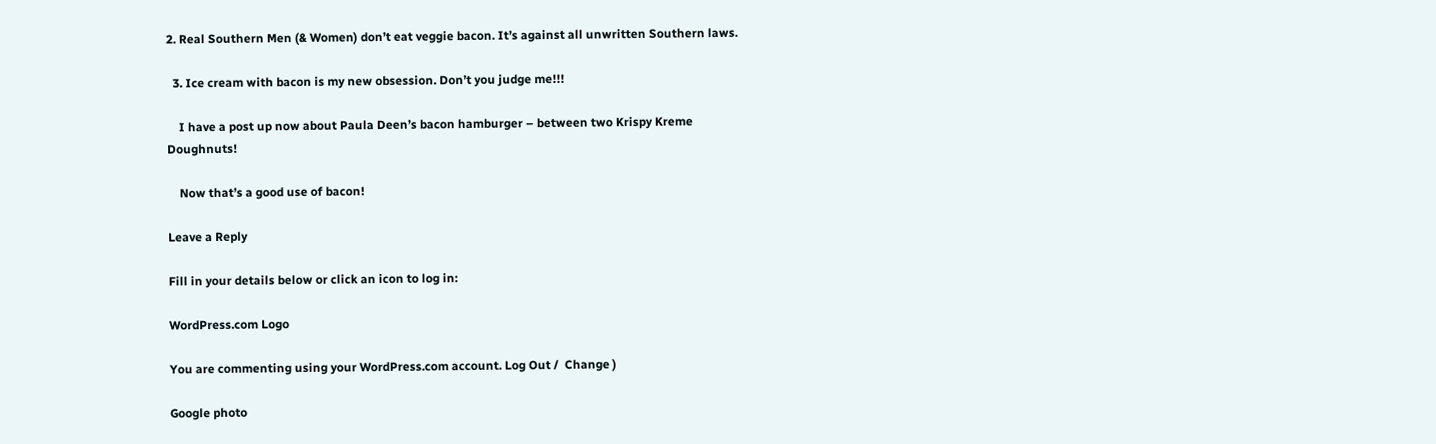2. Real Southern Men (& Women) don’t eat veggie bacon. It’s against all unwritten Southern laws.

  3. Ice cream with bacon is my new obsession. Don’t you judge me!!!

    I have a post up now about Paula Deen’s bacon hamburger – between two Krispy Kreme Doughnuts!

    Now that’s a good use of bacon!

Leave a Reply

Fill in your details below or click an icon to log in:

WordPress.com Logo

You are commenting using your WordPress.com account. Log Out /  Change )

Google photo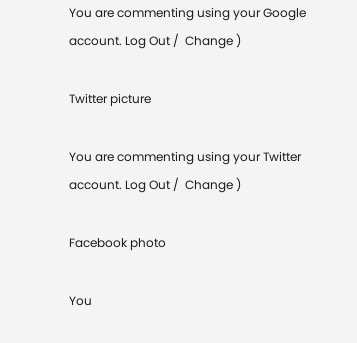You are commenting using your Google account. Log Out /  Change )

Twitter picture

You are commenting using your Twitter account. Log Out /  Change )

Facebook photo

You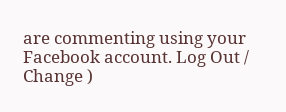are commenting using your Facebook account. Log Out /  Change )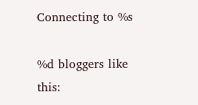Connecting to %s

%d bloggers like this: